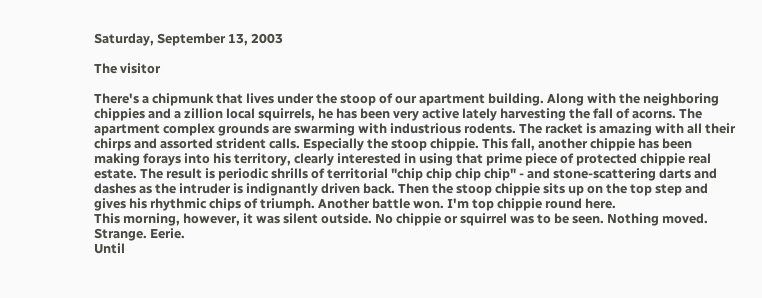Saturday, September 13, 2003

The visitor

There's a chipmunk that lives under the stoop of our apartment building. Along with the neighboring chippies and a zillion local squirrels, he has been very active lately harvesting the fall of acorns. The apartment complex grounds are swarming with industrious rodents. The racket is amazing with all their chirps and assorted strident calls. Especially the stoop chippie. This fall, another chippie has been making forays into his territory, clearly interested in using that prime piece of protected chippie real estate. The result is periodic shrills of territorial "chip chip chip chip" - and stone-scattering darts and dashes as the intruder is indignantly driven back. Then the stoop chippie sits up on the top step and gives his rhythmic chips of triumph. Another battle won. I'm top chippie round here.
This morning, however, it was silent outside. No chippie or squirrel was to be seen. Nothing moved. Strange. Eerie.
Until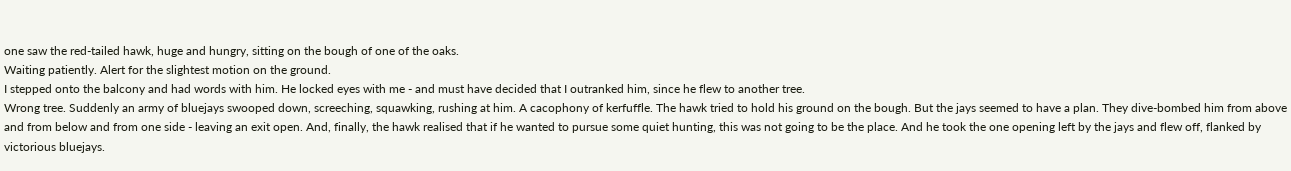one saw the red-tailed hawk, huge and hungry, sitting on the bough of one of the oaks.
Waiting patiently. Alert for the slightest motion on the ground.
I stepped onto the balcony and had words with him. He locked eyes with me - and must have decided that I outranked him, since he flew to another tree.
Wrong tree. Suddenly an army of bluejays swooped down, screeching, squawking, rushing at him. A cacophony of kerfuffle. The hawk tried to hold his ground on the bough. But the jays seemed to have a plan. They dive-bombed him from above and from below and from one side - leaving an exit open. And, finally, the hawk realised that if he wanted to pursue some quiet hunting, this was not going to be the place. And he took the one opening left by the jays and flew off, flanked by victorious bluejays.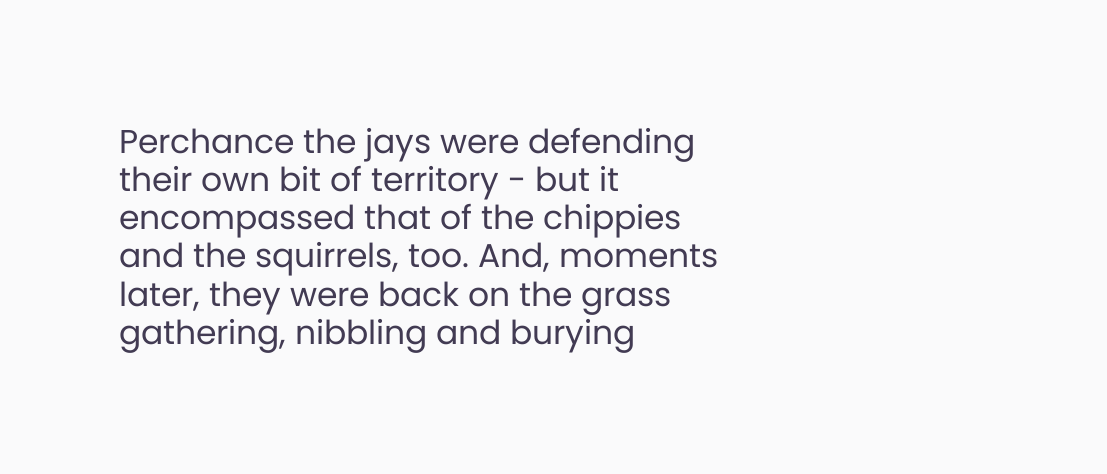Perchance the jays were defending their own bit of territory - but it encompassed that of the chippies and the squirrels, too. And, moments later, they were back on the grass gathering, nibbling and burying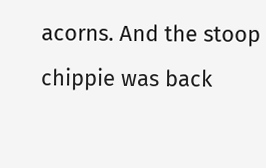acorns. And the stoop chippie was back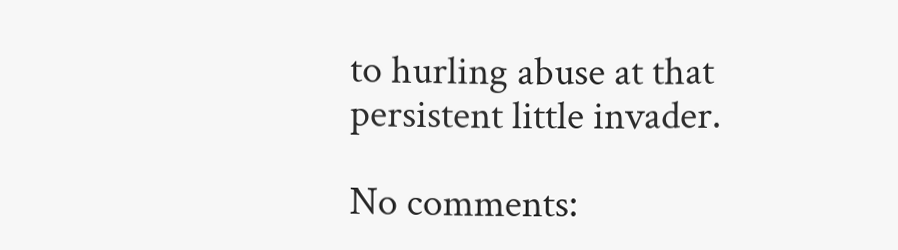to hurling abuse at that persistent little invader.

No comments: